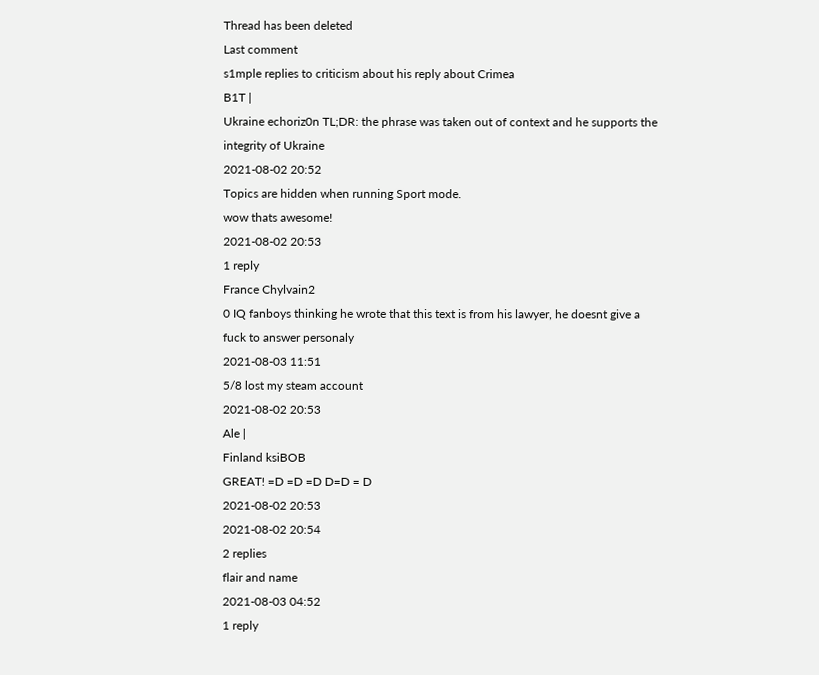Thread has been deleted
Last comment
s1mple replies to criticism about his reply about Crimea
B1T |
Ukraine echoriz0n TL;DR: the phrase was taken out of context and he supports the integrity of Ukraine
2021-08-02 20:52
Topics are hidden when running Sport mode.
wow thats awesome!
2021-08-02 20:53
1 reply
France Chylvain2
0 IQ fanboys thinking he wrote that this text is from his lawyer, he doesnt give a fuck to answer personaly
2021-08-03 11:51
5/8 lost my steam account
2021-08-02 20:53
Ale |
Finland ksiBOB
GREAT! =D =D =D D=D = D
2021-08-02 20:53
2021-08-02 20:54
2 replies
flair and name
2021-08-03 04:52
1 reply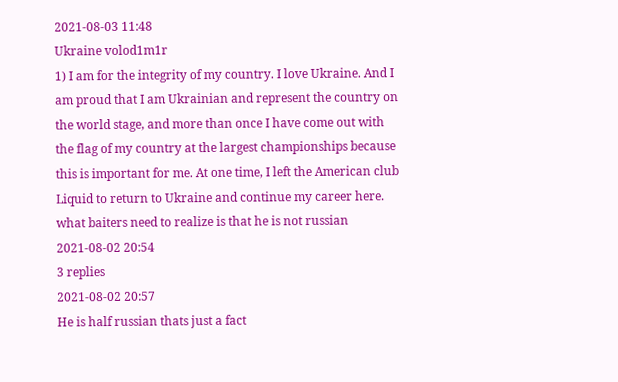2021-08-03 11:48
Ukraine volod1m1r
1) I am for the integrity of my country. I love Ukraine. And I am proud that I am Ukrainian and represent the country on the world stage, and more than once I have come out with the flag of my country at the largest championships because this is important for me. At one time, I left the American club Liquid to return to Ukraine and continue my career here. what baiters need to realize is that he is not russian
2021-08-02 20:54
3 replies
2021-08-02 20:57
He is half russian thats just a fact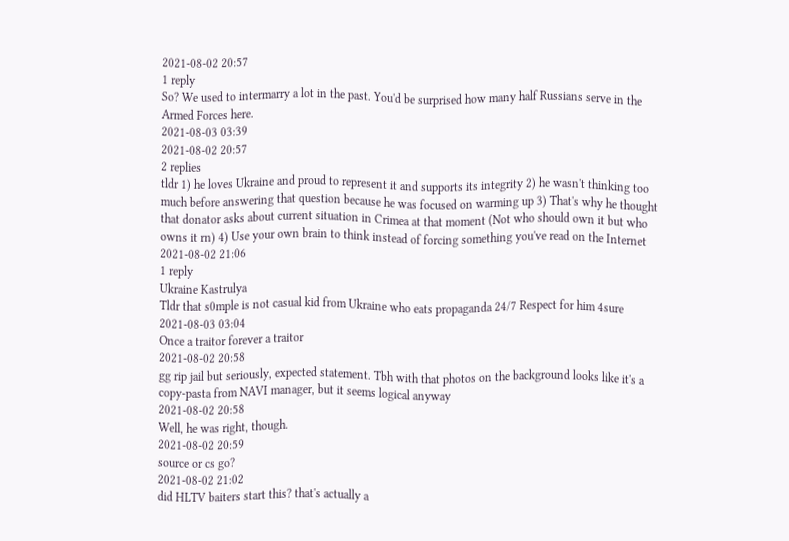2021-08-02 20:57
1 reply
So? We used to intermarry a lot in the past. You'd be surprised how many half Russians serve in the Armed Forces here.
2021-08-03 03:39
2021-08-02 20:57
2 replies
tldr 1) he loves Ukraine and proud to represent it and supports its integrity 2) he wasn't thinking too much before answering that question because he was focused on warming up 3) That's why he thought that donator asks about current situation in Crimea at that moment (Not who should own it but who owns it rn) 4) Use your own brain to think instead of forcing something you've read on the Internet
2021-08-02 21:06
1 reply
Ukraine Kastrulya
Tldr that s0mple is not casual kid from Ukraine who eats propaganda 24/7 Respect for him 4sure
2021-08-03 03:04
Once a traitor forever a traitor
2021-08-02 20:58
gg rip jail but seriously, expected statement. Tbh with that photos on the background looks like it's a copy-pasta from NAVI manager, but it seems logical anyway
2021-08-02 20:58
Well, he was right, though.
2021-08-02 20:59
source or cs go?
2021-08-02 21:02
did HLTV baiters start this? that's actually a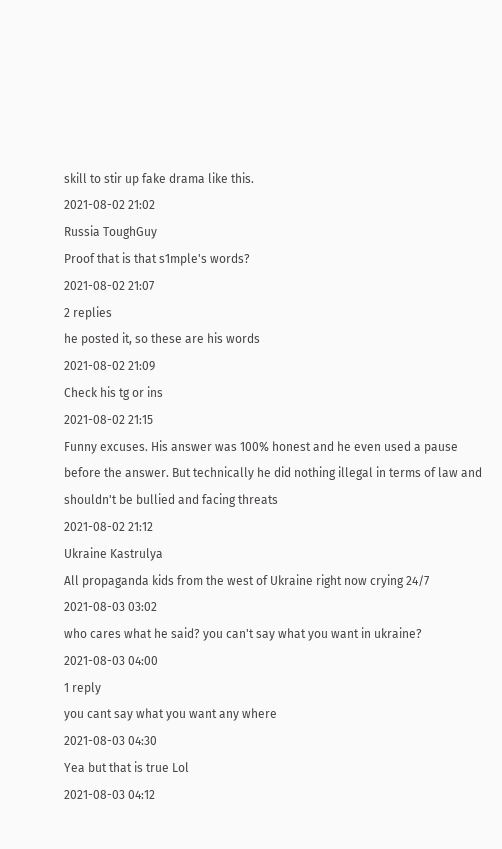skill to stir up fake drama like this.
2021-08-02 21:02
Russia ToughGuy
Proof that is that s1mple's words?
2021-08-02 21:07
2 replies
he posted it, so these are his words
2021-08-02 21:09
Check his tg or ins
2021-08-02 21:15
Funny excuses. His answer was 100% honest and he even used a pause before the answer. But technically he did nothing illegal in terms of law and shouldn't be bullied and facing threats
2021-08-02 21:12
Ukraine Kastrulya
All propaganda kids from the west of Ukraine right now crying 24/7
2021-08-03 03:02
who cares what he said? you can't say what you want in ukraine?
2021-08-03 04:00
1 reply
you cant say what you want any where
2021-08-03 04:30
Yea but that is true Lol
2021-08-03 04:12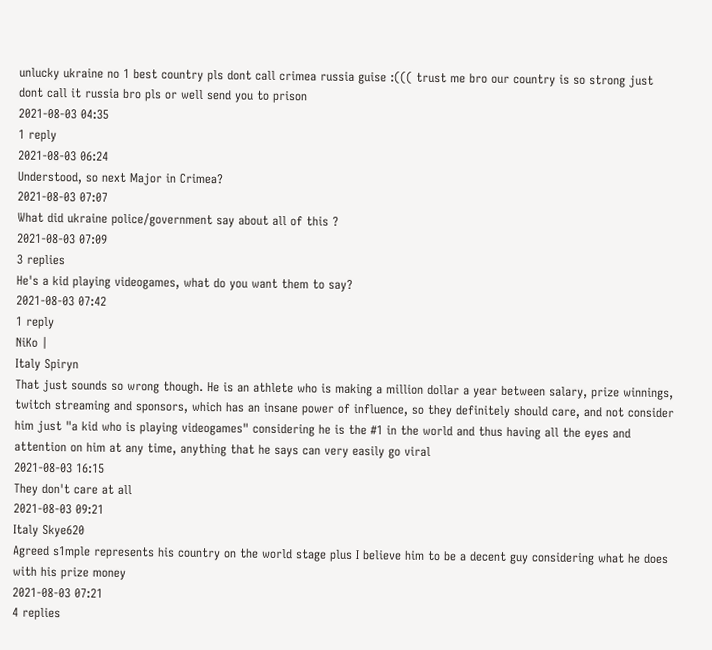unlucky ukraine no 1 best country pls dont call crimea russia guise :((( trust me bro our country is so strong just dont call it russia bro pls or well send you to prison
2021-08-03 04:35
1 reply
2021-08-03 06:24
Understood, so next Major in Crimea?
2021-08-03 07:07
What did ukraine police/government say about all of this ?
2021-08-03 07:09
3 replies
He's a kid playing videogames, what do you want them to say?
2021-08-03 07:42
1 reply
NiKo |
Italy Spiryn
That just sounds so wrong though. He is an athlete who is making a million dollar a year between salary, prize winnings, twitch streaming and sponsors, which has an insane power of influence, so they definitely should care, and not consider him just "a kid who is playing videogames" considering he is the #1 in the world and thus having all the eyes and attention on him at any time, anything that he says can very easily go viral
2021-08-03 16:15
They don't care at all
2021-08-03 09:21
Italy Skye620
Agreed s1mple represents his country on the world stage plus I believe him to be a decent guy considering what he does with his prize money
2021-08-03 07:21
4 replies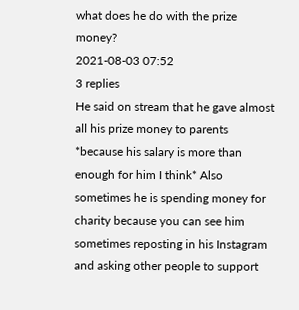what does he do with the prize money?
2021-08-03 07:52
3 replies
He said on stream that he gave almost all his prize money to parents *because his salary is more than enough for him I think* Also sometimes he is spending money for charity because you can see him sometimes reposting in his Instagram and asking other people to support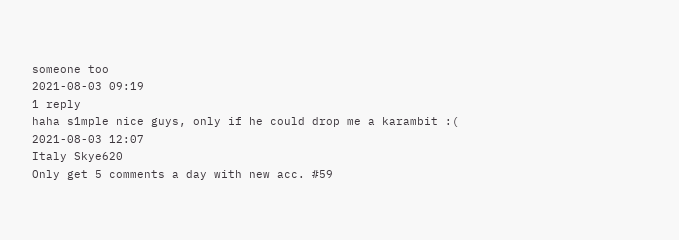someone too
2021-08-03 09:19
1 reply
haha s1mple nice guys, only if he could drop me a karambit :(
2021-08-03 12:07
Italy Skye620
Only get 5 comments a day with new acc. #59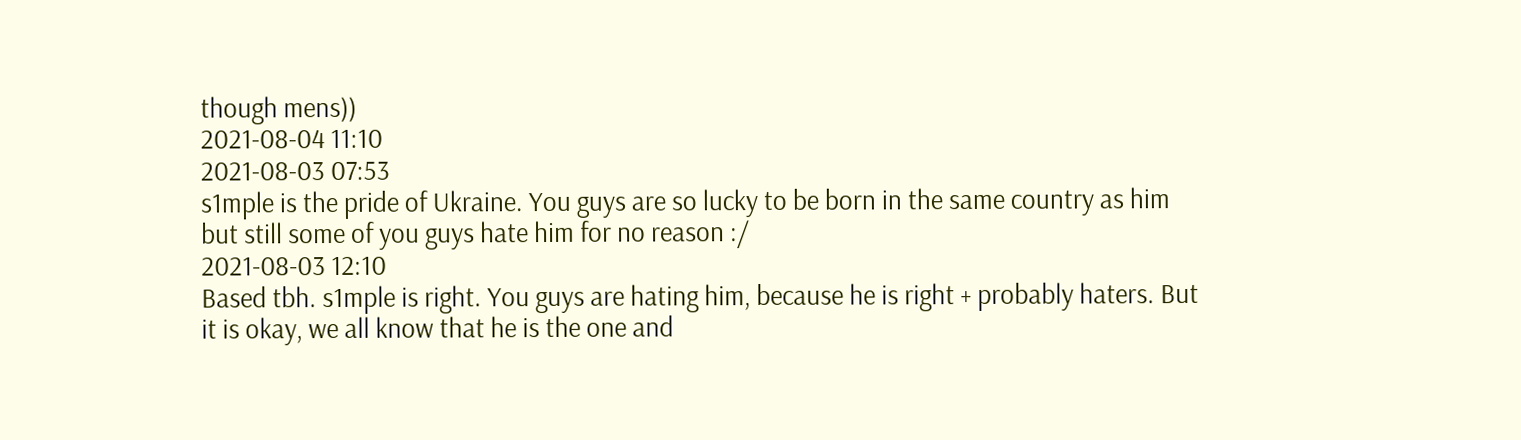though mens))
2021-08-04 11:10
2021-08-03 07:53
s1mple is the pride of Ukraine. You guys are so lucky to be born in the same country as him but still some of you guys hate him for no reason :/
2021-08-03 12:10
Based tbh. s1mple is right. You guys are hating him, because he is right + probably haters. But it is okay, we all know that he is the one and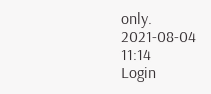only.
2021-08-04 11:14
Login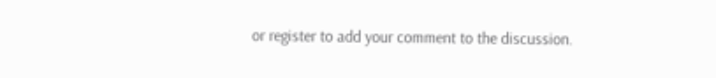or register to add your comment to the discussion.